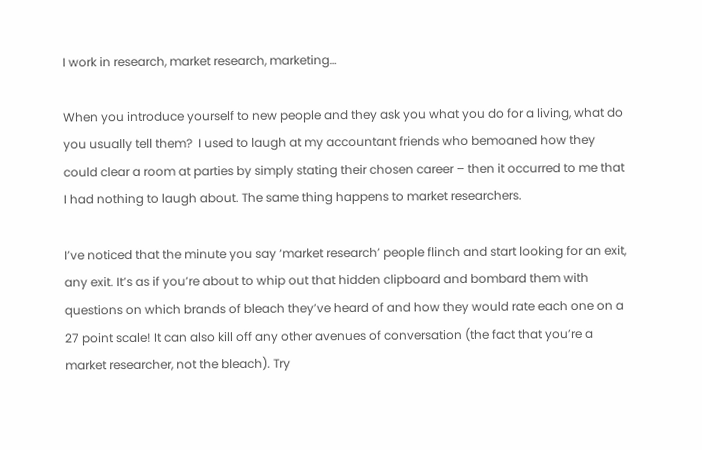I work in research, market research, marketing…

When you introduce yourself to new people and they ask you what you do for a living, what do you usually tell them?  I used to laugh at my accountant friends who bemoaned how they could clear a room at parties by simply stating their chosen career – then it occurred to me that I had nothing to laugh about. The same thing happens to market researchers.

I’ve noticed that the minute you say ‘market research’ people flinch and start looking for an exit, any exit. It’s as if you’re about to whip out that hidden clipboard and bombard them with questions on which brands of bleach they’ve heard of and how they would rate each one on a 27 point scale! It can also kill off any other avenues of conversation (the fact that you’re a market researcher, not the bleach). Try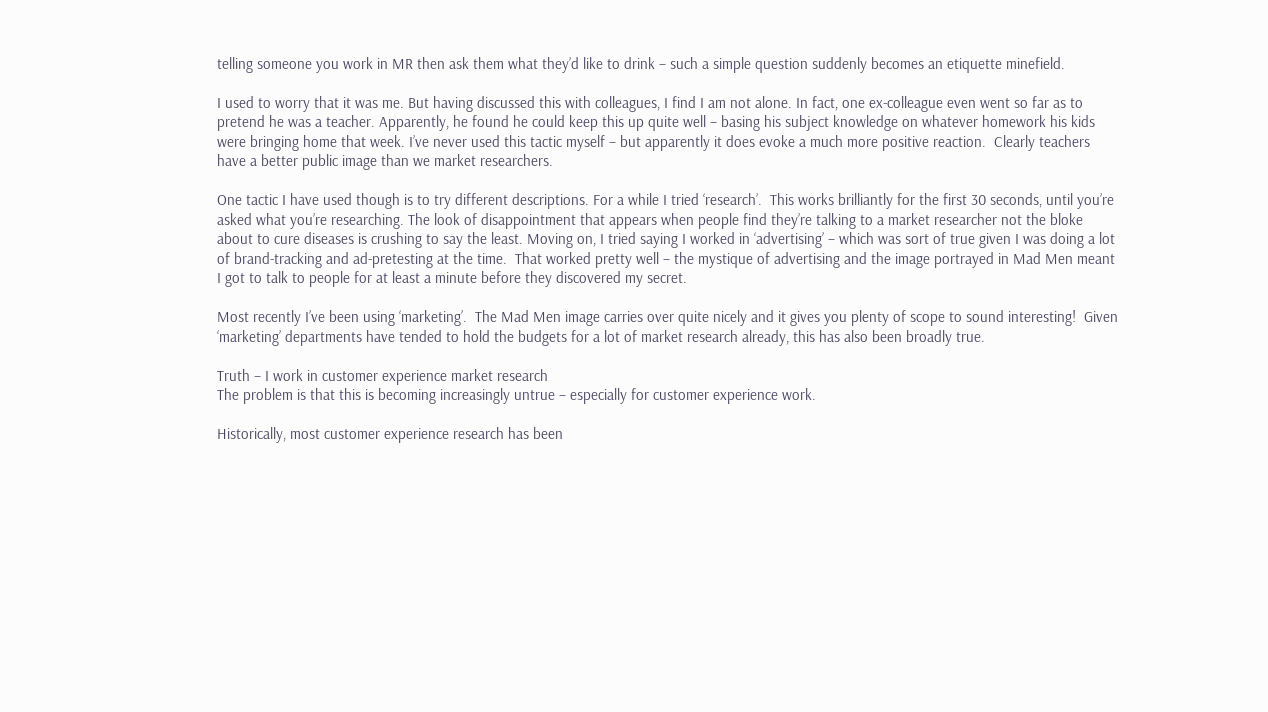telling someone you work in MR then ask them what they’d like to drink – such a simple question suddenly becomes an etiquette minefield.

I used to worry that it was me. But having discussed this with colleagues, I find I am not alone. In fact, one ex-colleague even went so far as to pretend he was a teacher. Apparently, he found he could keep this up quite well – basing his subject knowledge on whatever homework his kids were bringing home that week. I’ve never used this tactic myself – but apparently it does evoke a much more positive reaction.  Clearly teachers have a better public image than we market researchers.

One tactic I have used though is to try different descriptions. For a while I tried ‘research’.  This works brilliantly for the first 30 seconds, until you’re asked what you’re researching. The look of disappointment that appears when people find they’re talking to a market researcher not the bloke about to cure diseases is crushing to say the least. Moving on, I tried saying I worked in ‘advertising’ – which was sort of true given I was doing a lot of brand-tracking and ad-pretesting at the time.  That worked pretty well – the mystique of advertising and the image portrayed in Mad Men meant I got to talk to people for at least a minute before they discovered my secret.

Most recently I’ve been using ‘marketing’.  The Mad Men image carries over quite nicely and it gives you plenty of scope to sound interesting!  Given ‘marketing’ departments have tended to hold the budgets for a lot of market research already, this has also been broadly true.

Truth – I work in customer experience market research
The problem is that this is becoming increasingly untrue – especially for customer experience work.

Historically, most customer experience research has been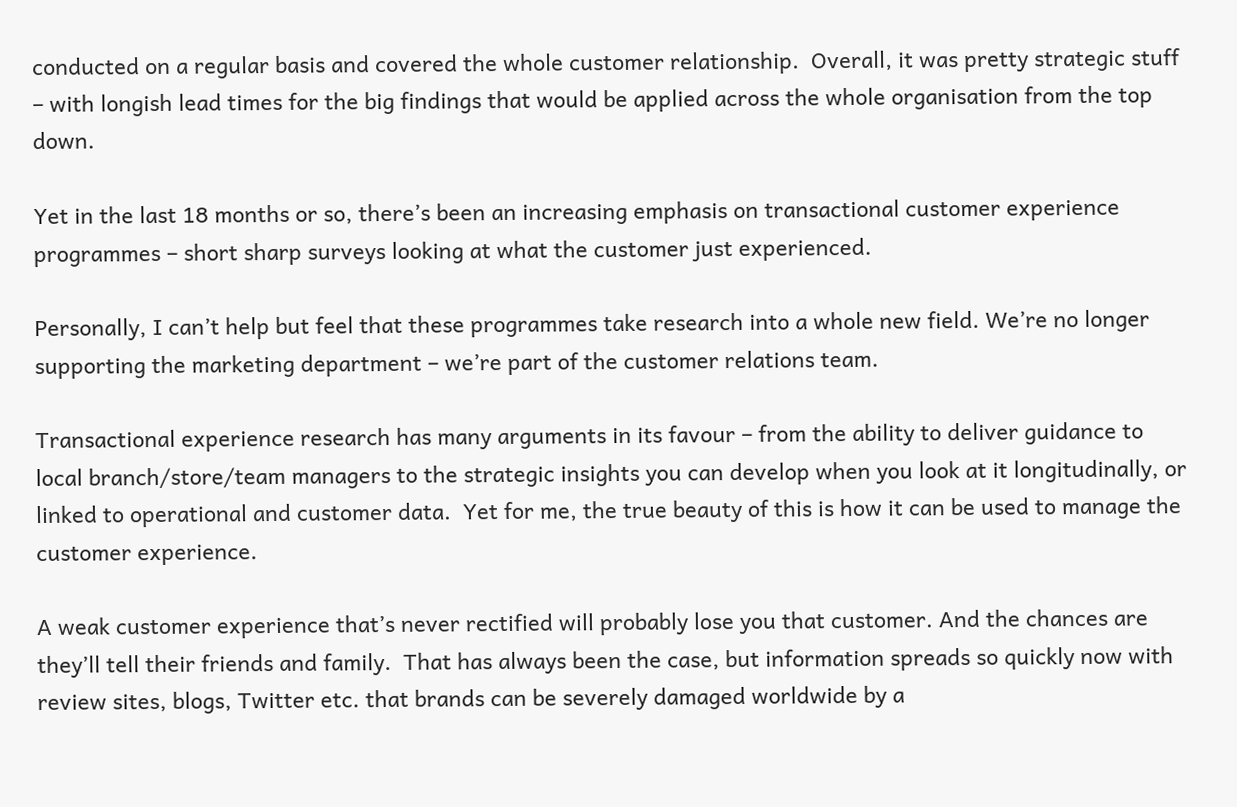conducted on a regular basis and covered the whole customer relationship.  Overall, it was pretty strategic stuff – with longish lead times for the big findings that would be applied across the whole organisation from the top down.

Yet in the last 18 months or so, there’s been an increasing emphasis on transactional customer experience programmes – short sharp surveys looking at what the customer just experienced.

Personally, I can’t help but feel that these programmes take research into a whole new field. We’re no longer supporting the marketing department – we’re part of the customer relations team.

Transactional experience research has many arguments in its favour – from the ability to deliver guidance to local branch/store/team managers to the strategic insights you can develop when you look at it longitudinally, or linked to operational and customer data.  Yet for me, the true beauty of this is how it can be used to manage the customer experience.

A weak customer experience that’s never rectified will probably lose you that customer. And the chances are they’ll tell their friends and family.  That has always been the case, but information spreads so quickly now with review sites, blogs, Twitter etc. that brands can be severely damaged worldwide by a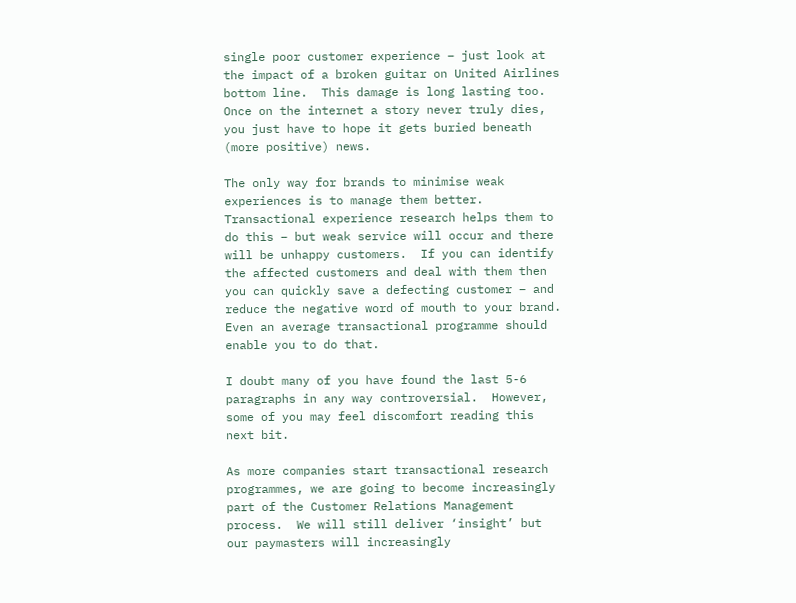single poor customer experience – just look at the impact of a broken guitar on United Airlines bottom line.  This damage is long lasting too.  Once on the internet a story never truly dies, you just have to hope it gets buried beneath (more positive) news.

The only way for brands to minimise weak experiences is to manage them better. Transactional experience research helps them to do this – but weak service will occur and there will be unhappy customers.  If you can identify the affected customers and deal with them then you can quickly save a defecting customer – and reduce the negative word of mouth to your brand. Even an average transactional programme should enable you to do that.

I doubt many of you have found the last 5-6 paragraphs in any way controversial.  However, some of you may feel discomfort reading this next bit.

As more companies start transactional research programmes, we are going to become increasingly part of the Customer Relations Management process.  We will still deliver ‘insight’ but our paymasters will increasingly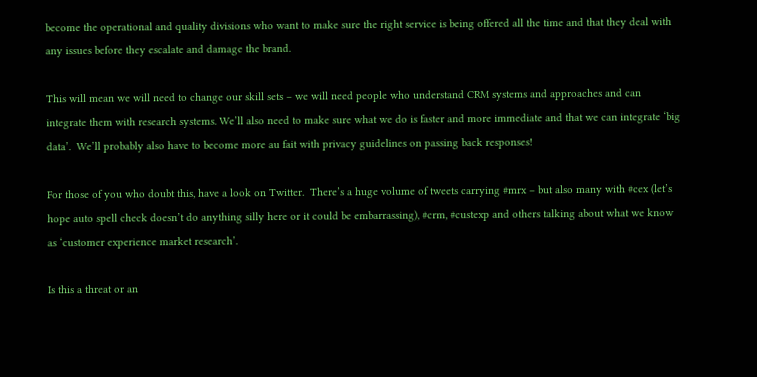become the operational and quality divisions who want to make sure the right service is being offered all the time and that they deal with any issues before they escalate and damage the brand.

This will mean we will need to change our skill sets – we will need people who understand CRM systems and approaches and can integrate them with research systems. We’ll also need to make sure what we do is faster and more immediate and that we can integrate ‘big data’.  We’ll probably also have to become more au fait with privacy guidelines on passing back responses!

For those of you who doubt this, have a look on Twitter.  There’s a huge volume of tweets carrying #mrx – but also many with #cex (let’s hope auto spell check doesn’t do anything silly here or it could be embarrassing), #crm, #custexp and others talking about what we know as ‘customer experience market research’.

Is this a threat or an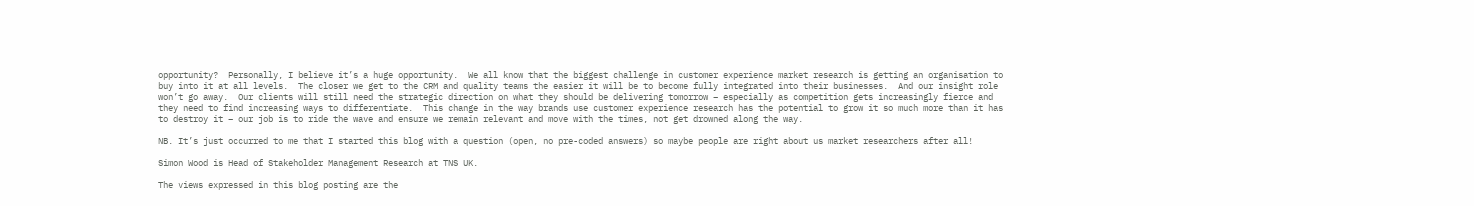opportunity?  Personally, I believe it’s a huge opportunity.  We all know that the biggest challenge in customer experience market research is getting an organisation to buy into it at all levels.  The closer we get to the CRM and quality teams the easier it will be to become fully integrated into their businesses.  And our insight role won’t go away.  Our clients will still need the strategic direction on what they should be delivering tomorrow – especially as competition gets increasingly fierce and they need to find increasing ways to differentiate.  This change in the way brands use customer experience research has the potential to grow it so much more than it has to destroy it – our job is to ride the wave and ensure we remain relevant and move with the times, not get drowned along the way.

NB. It’s just occurred to me that I started this blog with a question (open, no pre-coded answers) so maybe people are right about us market researchers after all!

Simon Wood is Head of Stakeholder Management Research at TNS UK.

The views expressed in this blog posting are the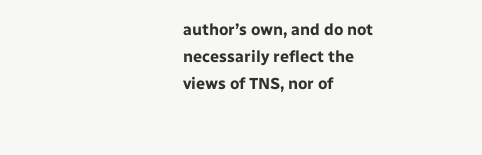author’s own, and do not necessarily reflect the views of TNS, nor of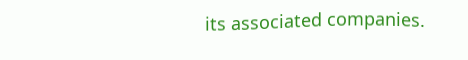its associated companies.